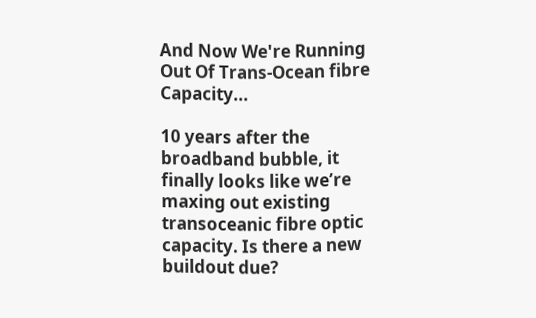And Now We're Running Out Of Trans-Ocean fibre Capacity...

10 years after the broadband bubble, it finally looks like we’re maxing out existing transoceanic fibre optic capacity. Is there a new buildout due?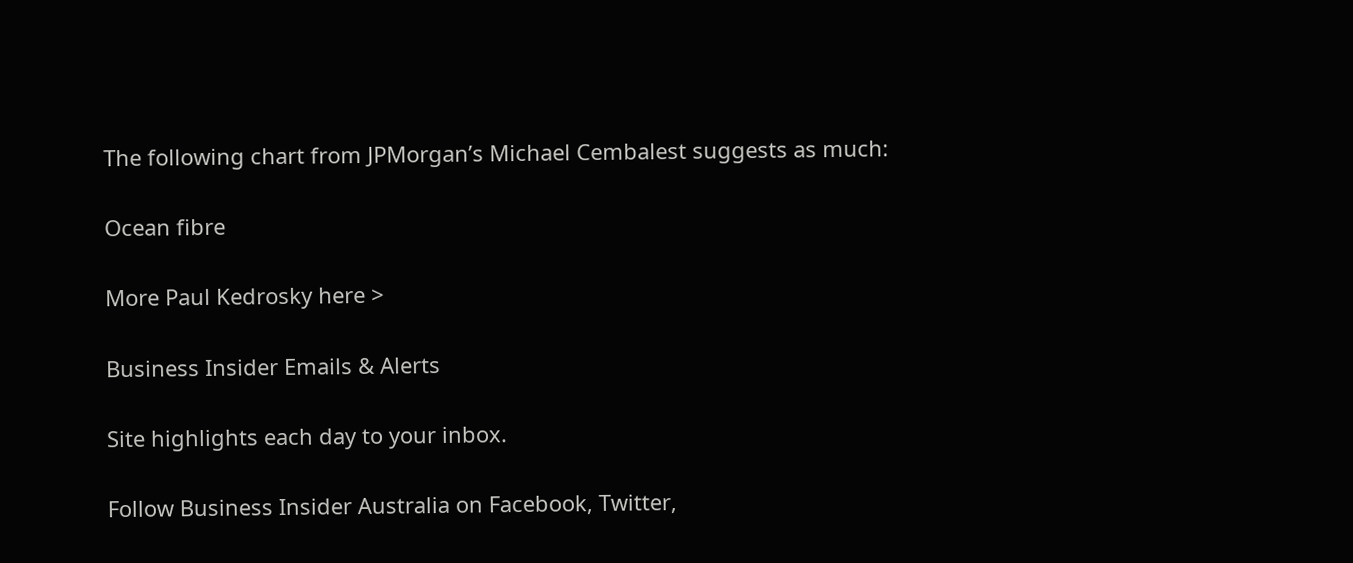The following chart from JPMorgan’s Michael Cembalest suggests as much:

Ocean fibre

More Paul Kedrosky here >

Business Insider Emails & Alerts

Site highlights each day to your inbox.

Follow Business Insider Australia on Facebook, Twitter,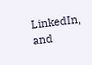LinkedIn, and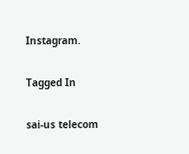Instagram.

Tagged In

sai-us telecom